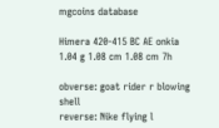mgcoins database

Himera 420-415 BC AE onkia 1.04 g 1.08 cm 1.08 cm 7h

obverse: goat rider r blowing shell
reverse: Nike flying l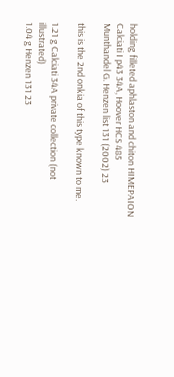holding filleted aphlaston and chiton HIMEPAION
Calciati I p43 34A, Hoover HCS 485
Munthandel G. Henzen list 131 (2002) 23

this is the 2nd onkia of this type known to me.

1.21 g Calciati 34A private collection (not illustrated)
1.04 g Henzen 131 23